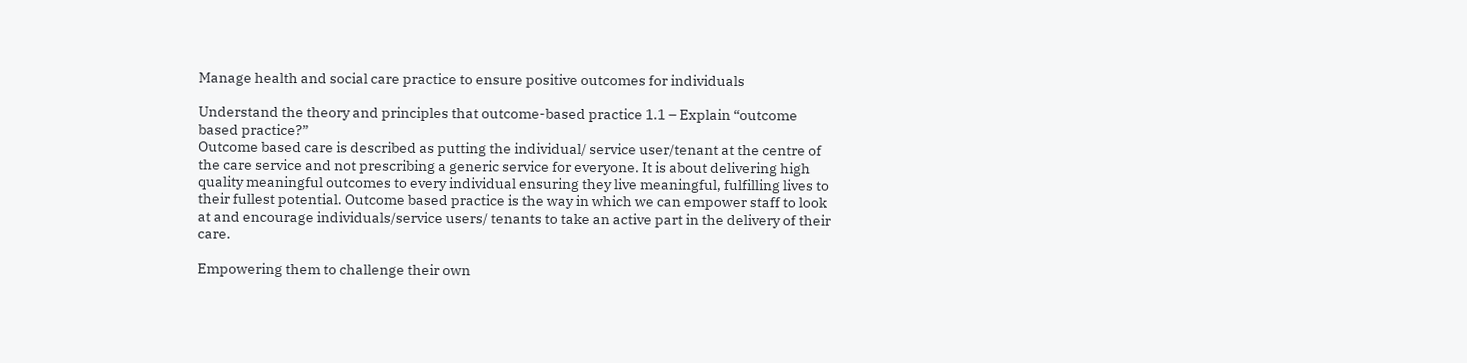Manage health and social care practice to ensure positive outcomes for individuals

Understand the theory and principles that outcome-based practice 1.1 – Explain “outcome based practice?”
Outcome based care is described as putting the individual/ service user/tenant at the centre of the care service and not prescribing a generic service for everyone. It is about delivering high quality meaningful outcomes to every individual ensuring they live meaningful, fulfilling lives to their fullest potential. Outcome based practice is the way in which we can empower staff to look at and encourage individuals/service users/ tenants to take an active part in the delivery of their care.

Empowering them to challenge their own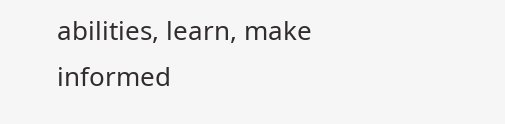abilities, learn, make informed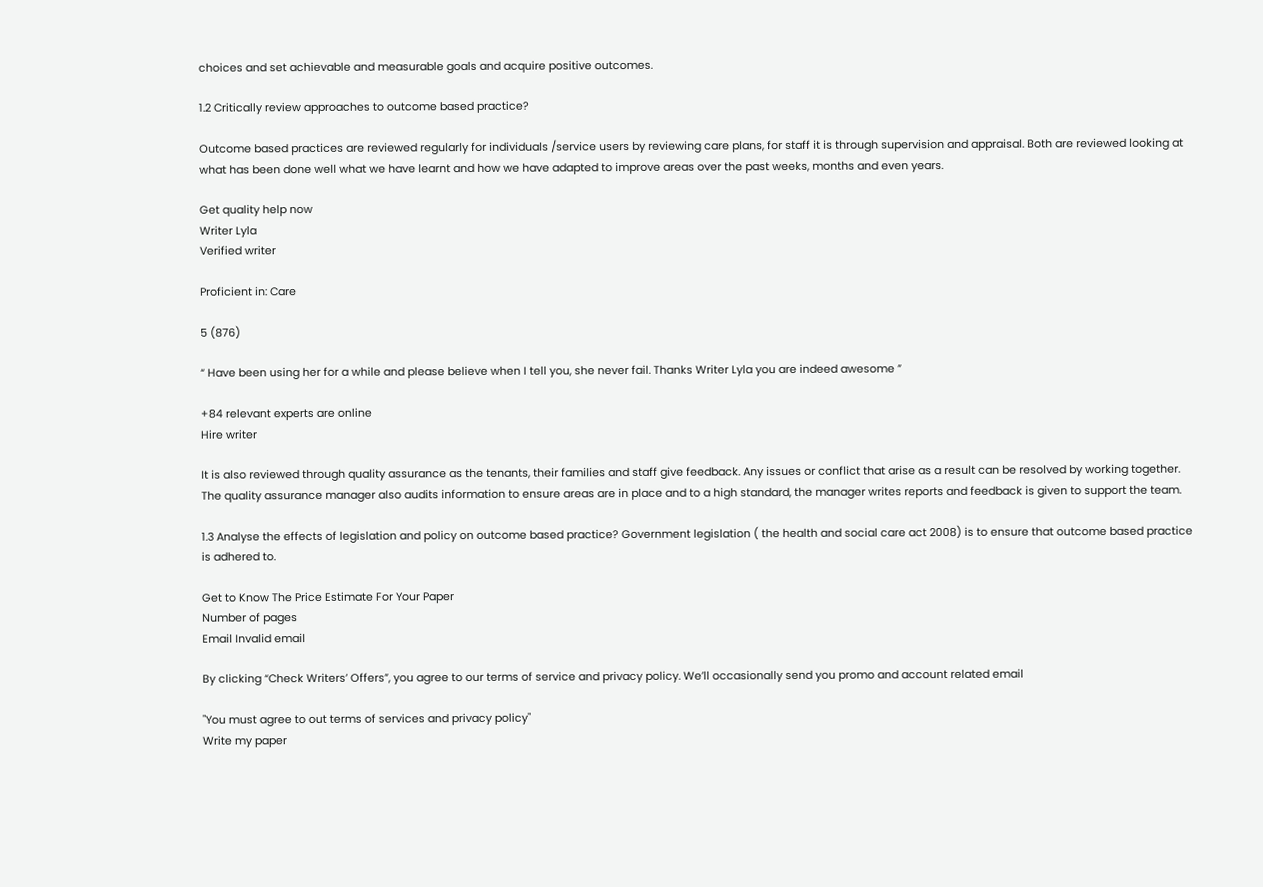choices and set achievable and measurable goals and acquire positive outcomes.

1.2 Critically review approaches to outcome based practice?

Outcome based practices are reviewed regularly for individuals /service users by reviewing care plans, for staff it is through supervision and appraisal. Both are reviewed looking at what has been done well what we have learnt and how we have adapted to improve areas over the past weeks, months and even years.

Get quality help now
Writer Lyla
Verified writer

Proficient in: Care

5 (876)

“ Have been using her for a while and please believe when I tell you, she never fail. Thanks Writer Lyla you are indeed awesome ”

+84 relevant experts are online
Hire writer

It is also reviewed through quality assurance as the tenants, their families and staff give feedback. Any issues or conflict that arise as a result can be resolved by working together. The quality assurance manager also audits information to ensure areas are in place and to a high standard, the manager writes reports and feedback is given to support the team.

1.3 Analyse the effects of legislation and policy on outcome based practice? Government legislation ( the health and social care act 2008) is to ensure that outcome based practice is adhered to.

Get to Know The Price Estimate For Your Paper
Number of pages
Email Invalid email

By clicking “Check Writers’ Offers”, you agree to our terms of service and privacy policy. We’ll occasionally send you promo and account related email

"You must agree to out terms of services and privacy policy"
Write my paper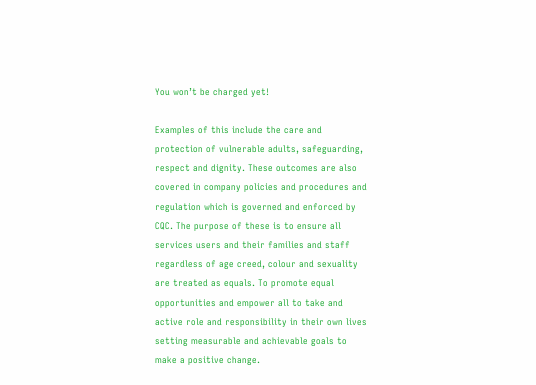You won’t be charged yet!

Examples of this include the care and protection of vulnerable adults, safeguarding, respect and dignity. These outcomes are also covered in company policies and procedures and regulation which is governed and enforced by CQC. The purpose of these is to ensure all services users and their families and staff regardless of age creed, colour and sexuality are treated as equals. To promote equal opportunities and empower all to take and active role and responsibility in their own lives setting measurable and achievable goals to make a positive change.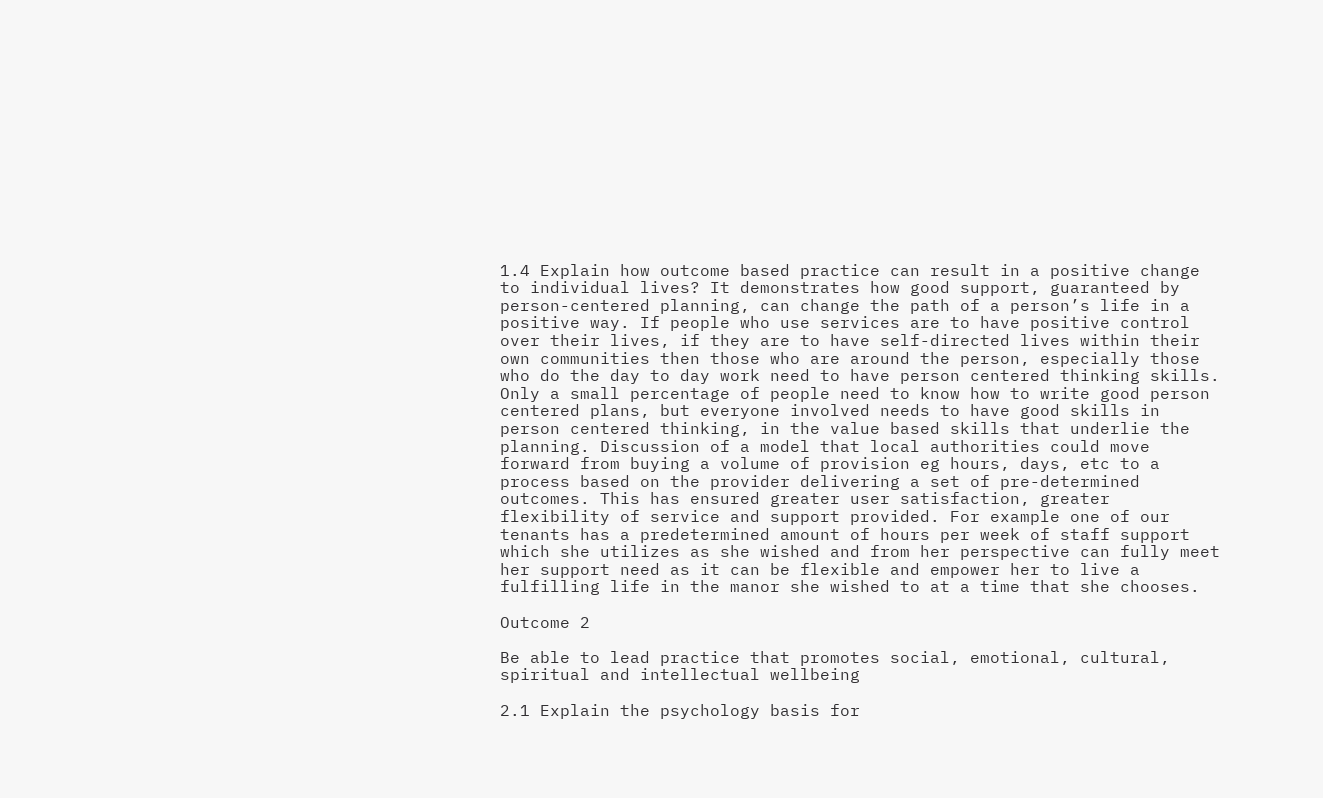1.4 Explain how outcome based practice can result in a positive change to individual lives? It demonstrates how good support, guaranteed by person-centered planning, can change the path of a person’s life in a positive way. If people who use services are to have positive control over their lives, if they are to have self-directed lives within their own communities then those who are around the person, especially those who do the day to day work need to have person centered thinking skills. Only a small percentage of people need to know how to write good person centered plans, but everyone involved needs to have good skills in person centered thinking, in the value based skills that underlie the planning. Discussion of a model that local authorities could move forward from buying a volume of provision eg hours, days, etc to a process based on the provider delivering a set of pre-determined outcomes. This has ensured greater user satisfaction, greater flexibility of service and support provided. For example one of our tenants has a predetermined amount of hours per week of staff support which she utilizes as she wished and from her perspective can fully meet her support need as it can be flexible and empower her to live a fulfilling life in the manor she wished to at a time that she chooses.

Outcome 2

Be able to lead practice that promotes social, emotional, cultural, spiritual and intellectual wellbeing

2.1 Explain the psychology basis for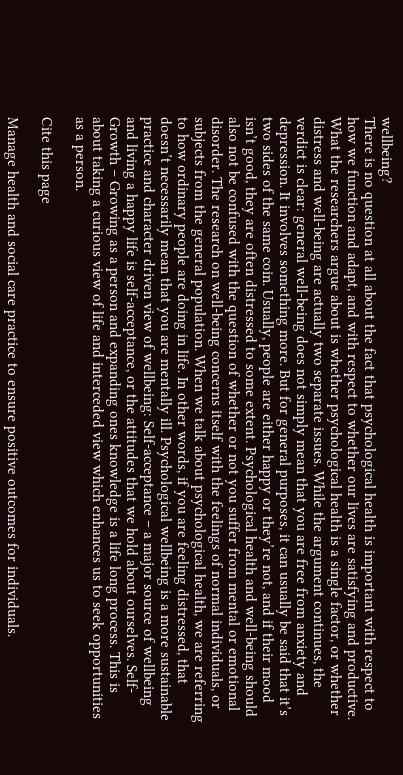wellbeing?
There is no question at all about the fact that psychological health is important with respect to how we function and adapt, and with respect to whether our lives are satisfying and productive. What the researchers argue about is whether psychological health is a single factor, or whether distress and well-being are actually two separate issues. While the argument continues, the verdict is clear: general well-being does not simply mean that you are free from anxiety and depression. It involves something more. But for general purposes, it can usually be said that it’s two sides of the same coin. Usually, people are either happy or they’re not, and if their mood isn’t good, they are often distressed to some extent. Psychological health and well-being should also not be confused with the question of whether or not you suffer from mental or emotional disorder. The research on well-being concerns itself with the feelings of normal individuals, or subjects from the general population. When we talk about psychological health, we are referring to how ordinary people are doing in life. In other words, if you are feeling distressed, that doesn’t necessarily mean that you are mentally ill. Psychological wellbeing is a more sustainable practice and character driven view of wellbeing: Self-acceptance – a major source of wellbeing and living a happy life is self-acceptance, or the attitudes that we hold about ourselves. Self-Growth – Growing as a person and expanding ones knowledge is a life long process. This is about taking a curious view of life and interceded view which enhances us to seek opportunities as a person.

Cite this page

Manage health and social care practice to ensure positive outcomes for individuals.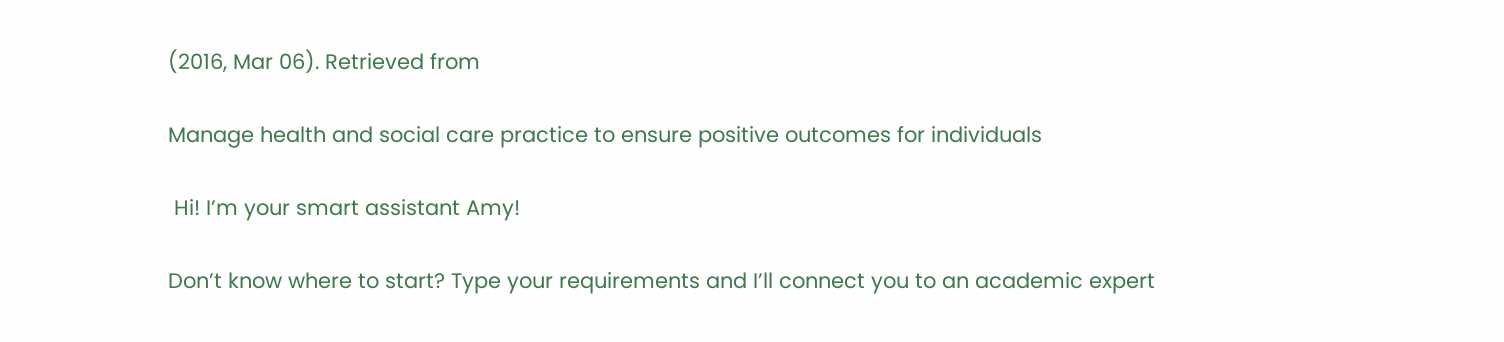(2016, Mar 06). Retrieved from

Manage health and social care practice to ensure positive outcomes for individuals

 Hi! I’m your smart assistant Amy!

Don’t know where to start? Type your requirements and I’ll connect you to an academic expert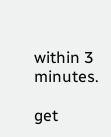within 3 minutes.

get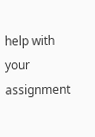help with your assignment